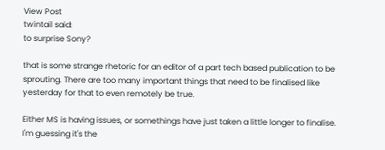View Post
twintail said:
to surprise Sony?

that is some strange rhetoric for an editor of a part tech based publication to be sprouting. There are too many important things that need to be finalised like yesterday for that to even remotely be true.

Either MS is having issues, or somethings have just taken a little longer to finalise. I'm guessing it's the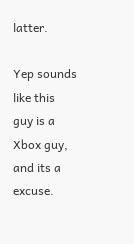latter.

Yep sounds like this guy is a Xbox guy, and its a excuse.